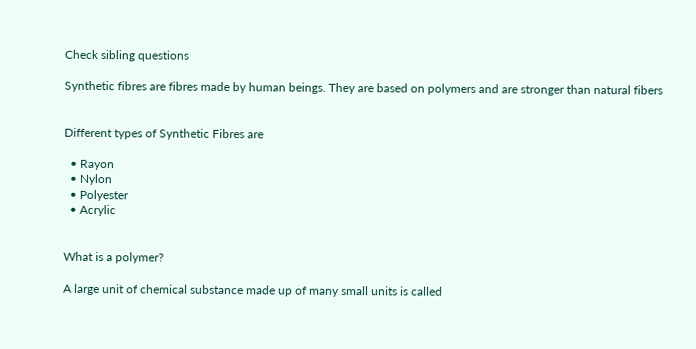Check sibling questions

Synthetic fibres are fibres made by human beings. They are based on polymers and are stronger than natural fibers


Different types of Synthetic Fibres are

  • Rayon
  • Nylon
  • Polyester
  • Acrylic


What is a polymer?

A large unit of chemical substance made up of many small units is called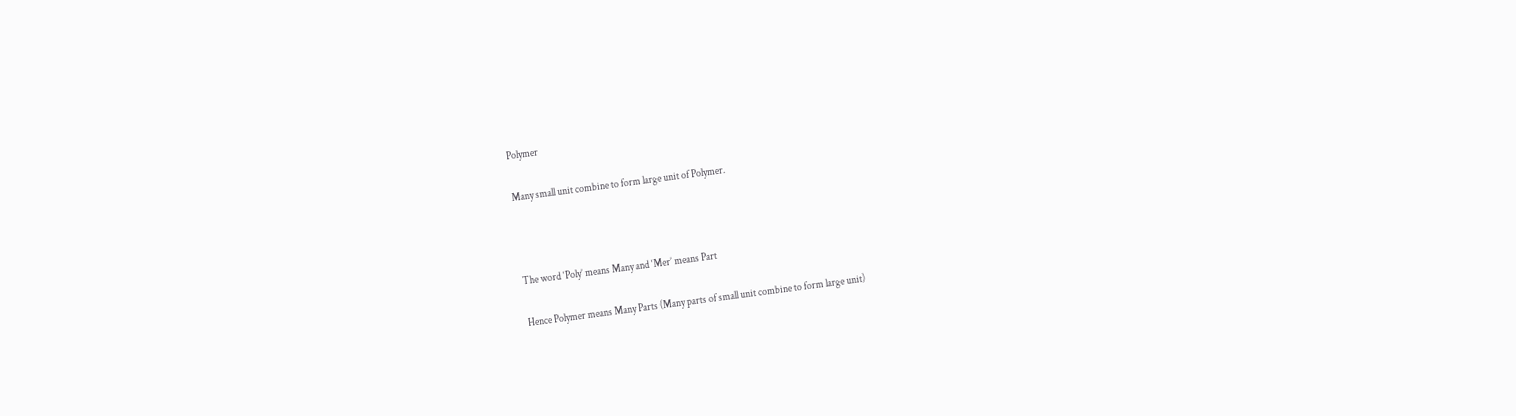Polymer

Many small unit combine to form large unit of Polymer.



The word ‘Poly’ means Many and ‘Mer’ means Part

Hence Polymer means Many Parts (Many parts of small unit combine to form large unit)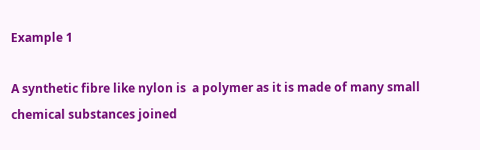Example 1

A synthetic fibre like nylon is  a polymer as it is made of many small chemical substances joined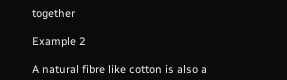together

Example 2

A natural fibre like cotton is also a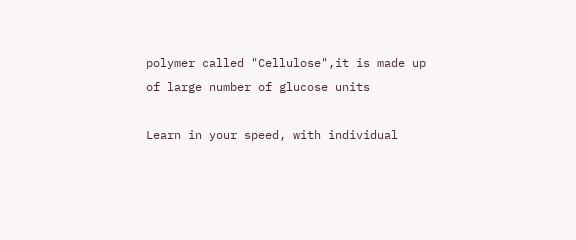polymer called "Cellulose",it is made up of large number of glucose units

Learn in your speed, with individual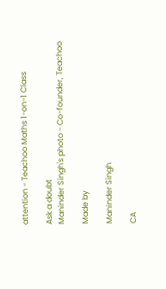attention - Teachoo Maths 1-on-1 Class

Ask a doubt
Maninder Singh's photo - Co-founder, Teachoo

Made by

Maninder Singh

CA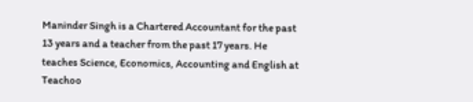Maninder Singh is a Chartered Accountant for the past 13 years and a teacher from the past 17 years. He teaches Science, Economics, Accounting and English at Teachoo